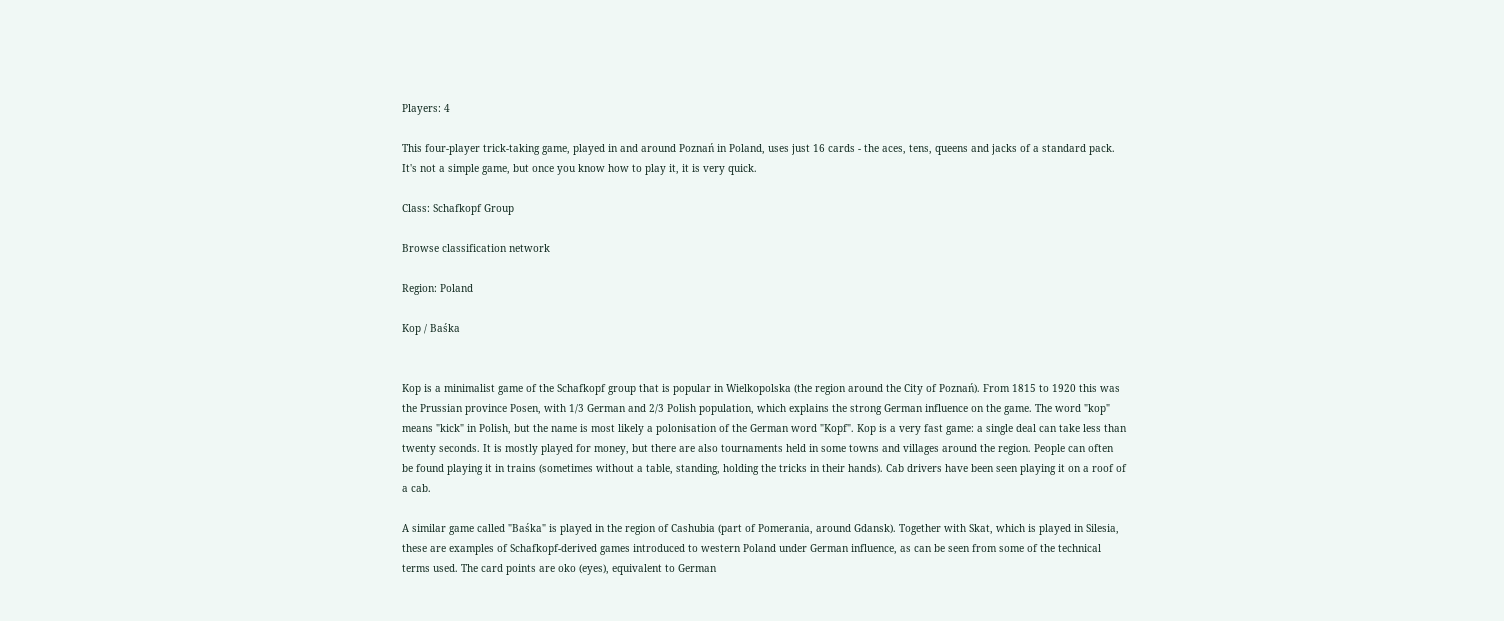Players: 4

This four-player trick-taking game, played in and around Poznań in Poland, uses just 16 cards - the aces, tens, queens and jacks of a standard pack. It's not a simple game, but once you know how to play it, it is very quick.

Class: Schafkopf Group

Browse classification network

Region: Poland

Kop / Baśka


Kop is a minimalist game of the Schafkopf group that is popular in Wielkopolska (the region around the City of Poznań). From 1815 to 1920 this was the Prussian province Posen, with 1/3 German and 2/3 Polish population, which explains the strong German influence on the game. The word "kop" means "kick" in Polish, but the name is most likely a polonisation of the German word "Kopf". Kop is a very fast game: a single deal can take less than twenty seconds. It is mostly played for money, but there are also tournaments held in some towns and villages around the region. People can often be found playing it in trains (sometimes without a table, standing, holding the tricks in their hands). Cab drivers have been seen playing it on a roof of a cab.

A similar game called "Baśka" is played in the region of Cashubia (part of Pomerania, around Gdansk). Together with Skat, which is played in Silesia, these are examples of Schafkopf-derived games introduced to western Poland under German influence, as can be seen from some of the technical terms used. The card points are oko (eyes), equivalent to German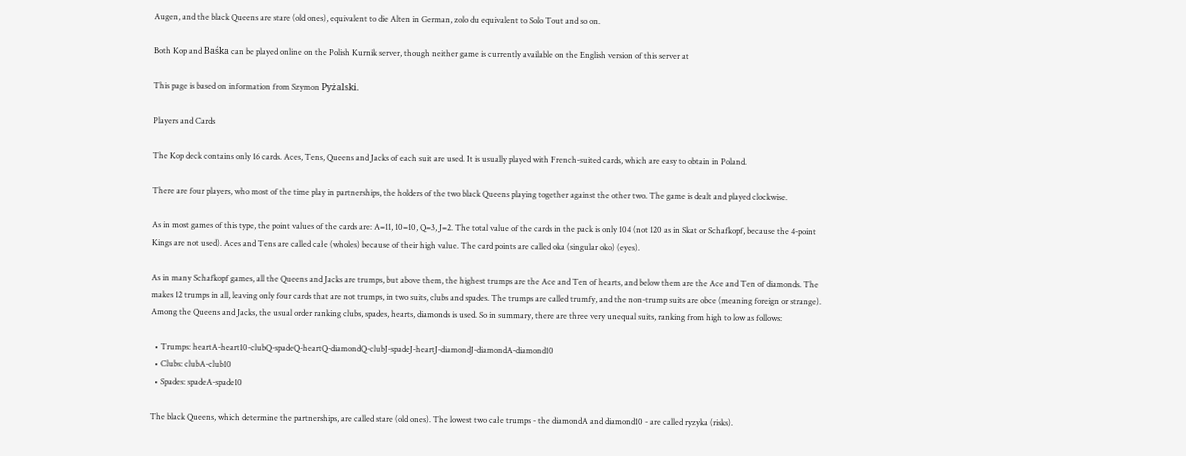Augen, and the black Queens are stare (old ones), equivalent to die Alten in German, zolo du equivalent to Solo Tout and so on.

Both Kop and Baśka can be played online on the Polish Kurnik server, though neither game is currently available on the English version of this server at

This page is based on information from Szymon Pyżalski.

Players and Cards

The Kop deck contains only 16 cards. Aces, Tens, Queens and Jacks of each suit are used. It is usually played with French-suited cards, which are easy to obtain in Poland.

There are four players, who most of the time play in partnerships, the holders of the two black Queens playing together against the other two. The game is dealt and played clockwise.

As in most games of this type, the point values of the cards are: A=11, 10=10, Q=3, J=2. The total value of the cards in the pack is only 104 (not 120 as in Skat or Schafkopf, because the 4-point Kings are not used). Aces and Tens are called całe (wholes) because of their high value. The card points are called oka (singular oko) (eyes).

As in many Schafkopf games, all the Queens and Jacks are trumps, but above them, the highest trumps are the Ace and Ten of hearts, and below them are the Ace and Ten of diamonds. The makes 12 trumps in all, leaving only four cards that are not trumps, in two suits, clubs and spades. The trumps are called trumfy, and the non-trump suits are obce (meaning foreign or strange). Among the Queens and Jacks, the usual order ranking clubs, spades, hearts, diamonds is used. So in summary, there are three very unequal suits, ranking from high to low as follows:

  • Trumps: heartA-heart10-clubQ-spadeQ-heartQ-diamondQ-clubJ-spadeJ-heartJ-diamondJ-diamondA-diamond10
  • Clubs: clubA-club10
  • Spades: spadeA-spade10

The black Queens, which determine the partnerships, are called stare (old ones). The lowest two całe trumps - the diamondA and diamond10 - are called ryzyka (risks).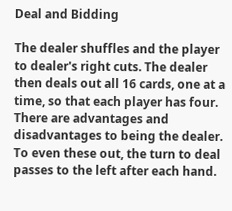Deal and Bidding

The dealer shuffles and the player to dealer's right cuts. The dealer then deals out all 16 cards, one at a time, so that each player has four. There are advantages and disadvantages to being the dealer. To even these out, the turn to deal passes to the left after each hand.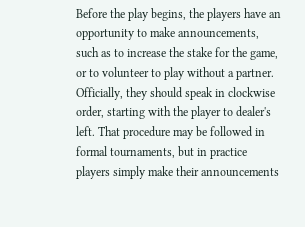Before the play begins, the players have an opportunity to make announcements, such as to increase the stake for the game, or to volunteer to play without a partner. Officially, they should speak in clockwise order, starting with the player to dealer's left. That procedure may be followed in formal tournaments, but in practice players simply make their announcements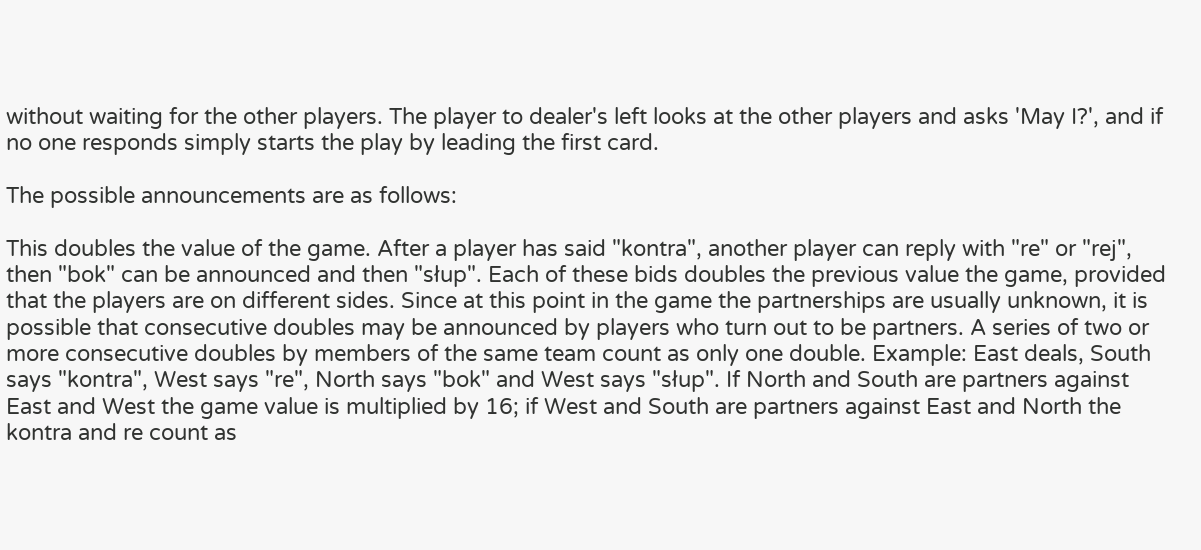without waiting for the other players. The player to dealer's left looks at the other players and asks 'May I?', and if no one responds simply starts the play by leading the first card.

The possible announcements are as follows:

This doubles the value of the game. After a player has said "kontra", another player can reply with "re" or "rej", then "bok" can be announced and then "słup". Each of these bids doubles the previous value the game, provided that the players are on different sides. Since at this point in the game the partnerships are usually unknown, it is possible that consecutive doubles may be announced by players who turn out to be partners. A series of two or more consecutive doubles by members of the same team count as only one double. Example: East deals, South says "kontra", West says "re", North says "bok" and West says "słup". If North and South are partners against East and West the game value is multiplied by 16; if West and South are partners against East and North the kontra and re count as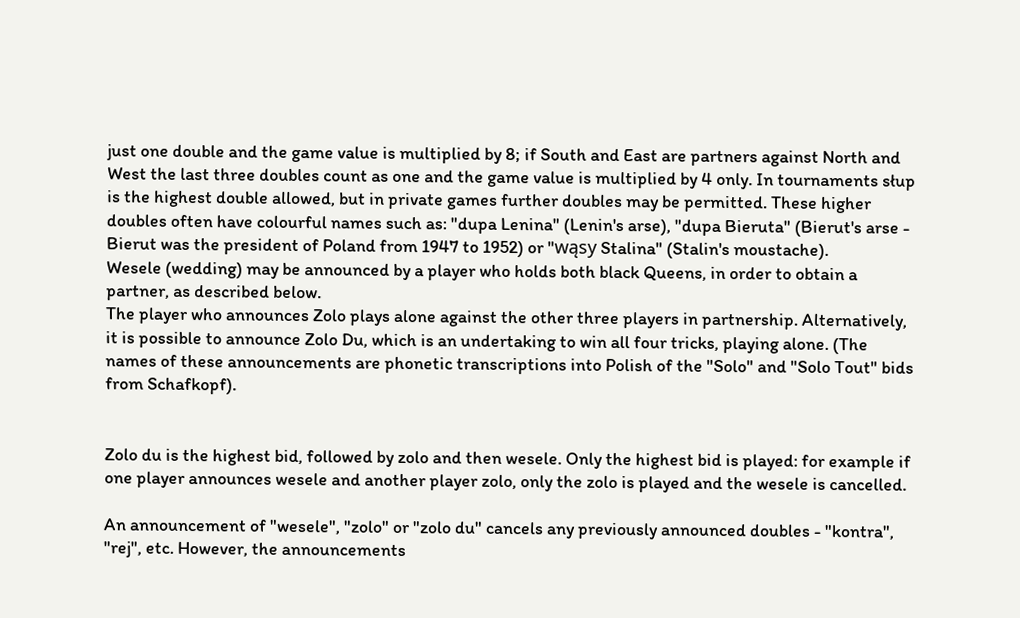just one double and the game value is multiplied by 8; if South and East are partners against North and West the last three doubles count as one and the game value is multiplied by 4 only. In tournaments słup is the highest double allowed, but in private games further doubles may be permitted. These higher doubles often have colourful names such as: "dupa Lenina" (Lenin's arse), "dupa Bieruta" (Bierut's arse - Bierut was the president of Poland from 1947 to 1952) or "wąsy Stalina" (Stalin's moustache).
Wesele (wedding) may be announced by a player who holds both black Queens, in order to obtain a partner, as described below.
The player who announces Zolo plays alone against the other three players in partnership. Alternatively, it is possible to announce Zolo Du, which is an undertaking to win all four tricks, playing alone. (The names of these announcements are phonetic transcriptions into Polish of the "Solo" and "Solo Tout" bids from Schafkopf).


Zolo du is the highest bid, followed by zolo and then wesele. Only the highest bid is played: for example if one player announces wesele and another player zolo, only the zolo is played and the wesele is cancelled.

An announcement of "wesele", "zolo" or "zolo du" cancels any previously announced doubles - "kontra", "rej", etc. However, the announcements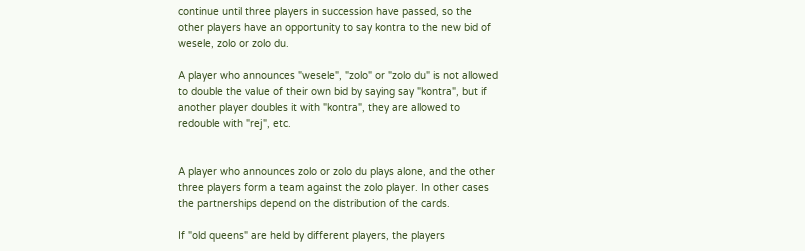continue until three players in succession have passed, so the other players have an opportunity to say kontra to the new bid of wesele, zolo or zolo du.

A player who announces "wesele", "zolo" or "zolo du" is not allowed to double the value of their own bid by saying say "kontra", but if another player doubles it with "kontra", they are allowed to redouble with "rej", etc.


A player who announces zolo or zolo du plays alone, and the other three players form a team against the zolo player. In other cases the partnerships depend on the distribution of the cards.

If "old queens" are held by different players, the players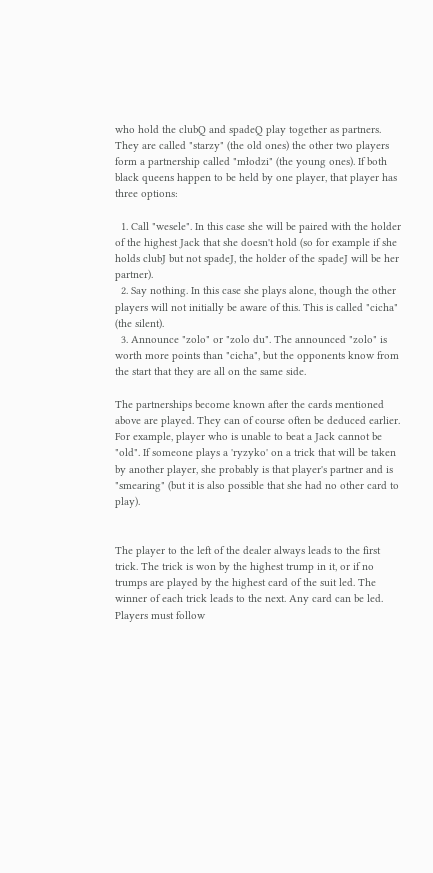who hold the clubQ and spadeQ play together as partners. They are called "starzy" (the old ones) the other two players form a partnership called "młodzi" (the young ones). If both black queens happen to be held by one player, that player has three options:

  1. Call "wesele". In this case she will be paired with the holder of the highest Jack that she doesn't hold (so for example if she holds clubJ but not spadeJ, the holder of the spadeJ will be her partner).
  2. Say nothing. In this case she plays alone, though the other players will not initially be aware of this. This is called "cicha" (the silent).
  3. Announce "zolo" or "zolo du". The announced "zolo" is worth more points than "cicha", but the opponents know from the start that they are all on the same side.

The partnerships become known after the cards mentioned above are played. They can of course often be deduced earlier. For example, player who is unable to beat a Jack cannot be "old". If someone plays a 'ryzyko' on a trick that will be taken by another player, she probably is that player's partner and is "smearing" (but it is also possible that she had no other card to play).


The player to the left of the dealer always leads to the first trick. The trick is won by the highest trump in it, or if no trumps are played by the highest card of the suit led. The winner of each trick leads to the next. Any card can be led. Players must follow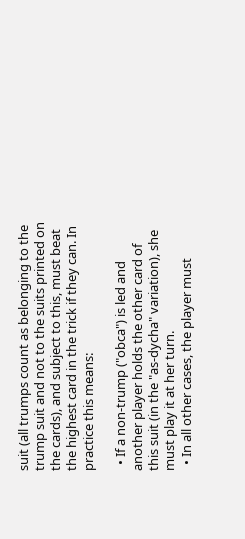suit (all trumps count as belonging to the trump suit and not to the suits printed on the cards), and subject to this, must beat the highest card in the trick if they can. In practice this means:

  • If a non-trump ("obca") is led and another player holds the other card of this suit (in the "as-dycha" variation), she must play it at her turn.
  • In all other cases, the player must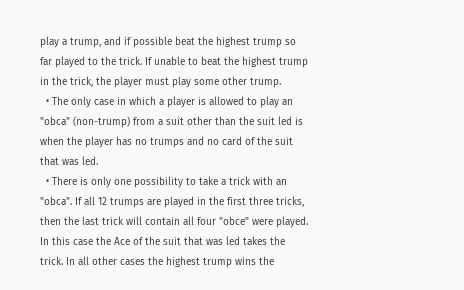play a trump, and if possible beat the highest trump so far played to the trick. If unable to beat the highest trump in the trick, the player must play some other trump.
  • The only case in which a player is allowed to play an "obca" (non-trump) from a suit other than the suit led is when the player has no trumps and no card of the suit that was led.
  • There is only one possibility to take a trick with an "obca". If all 12 trumps are played in the first three tricks, then the last trick will contain all four "obce" were played. In this case the Ace of the suit that was led takes the trick. In all other cases the highest trump wins the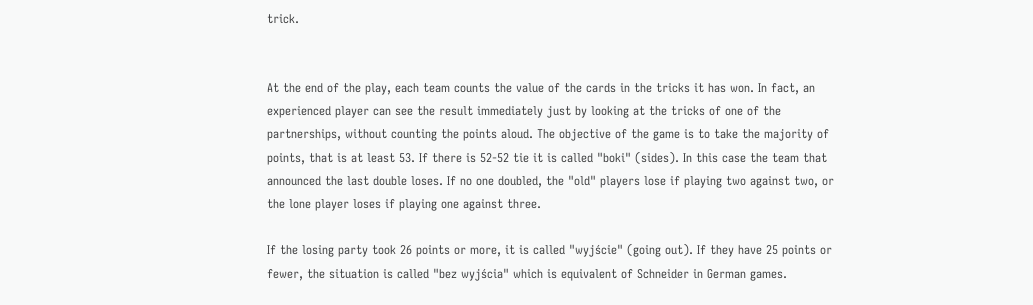trick.


At the end of the play, each team counts the value of the cards in the tricks it has won. In fact, an experienced player can see the result immediately just by looking at the tricks of one of the partnerships, without counting the points aloud. The objective of the game is to take the majority of points, that is at least 53. If there is 52-52 tie it is called "boki" (sides). In this case the team that announced the last double loses. If no one doubled, the "old" players lose if playing two against two, or the lone player loses if playing one against three.

If the losing party took 26 points or more, it is called "wyjście" (going out). If they have 25 points or fewer, the situation is called "bez wyjścia" which is equivalent of Schneider in German games.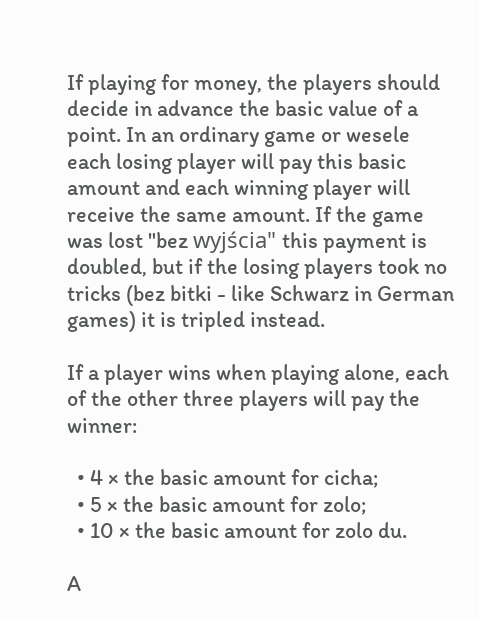If playing for money, the players should decide in advance the basic value of a point. In an ordinary game or wesele each losing player will pay this basic amount and each winning player will receive the same amount. If the game was lost "bez wyjścia" this payment is doubled, but if the losing players took no tricks (bez bitki - like Schwarz in German games) it is tripled instead.

If a player wins when playing alone, each of the other three players will pay the winner:

  • 4 × the basic amount for cicha;
  • 5 × the basic amount for zolo;
  • 10 × the basic amount for zolo du.

A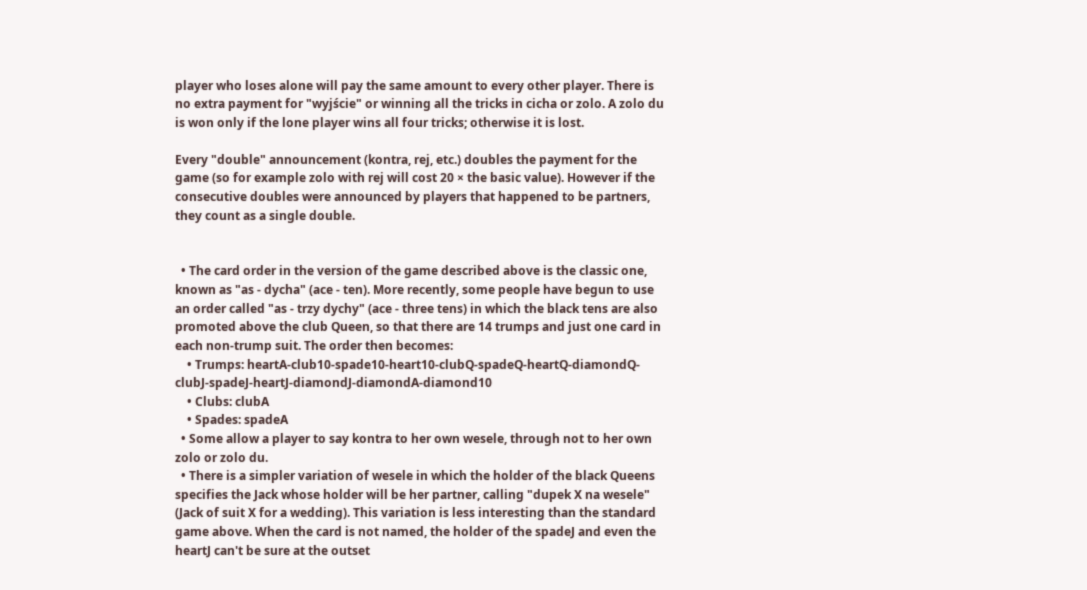player who loses alone will pay the same amount to every other player. There is no extra payment for "wyjście" or winning all the tricks in cicha or zolo. A zolo du is won only if the lone player wins all four tricks; otherwise it is lost.

Every "double" announcement (kontra, rej, etc.) doubles the payment for the game (so for example zolo with rej will cost 20 × the basic value). However if the consecutive doubles were announced by players that happened to be partners, they count as a single double.


  • The card order in the version of the game described above is the classic one, known as "as - dycha" (ace - ten). More recently, some people have begun to use an order called "as - trzy dychy" (ace - three tens) in which the black tens are also promoted above the club Queen, so that there are 14 trumps and just one card in each non-trump suit. The order then becomes:
    • Trumps: heartA-club10-spade10-heart10-clubQ-spadeQ-heartQ-diamondQ-clubJ-spadeJ-heartJ-diamondJ-diamondA-diamond10
    • Clubs: clubA
    • Spades: spadeA
  • Some allow a player to say kontra to her own wesele, through not to her own zolo or zolo du.
  • There is a simpler variation of wesele in which the holder of the black Queens specifies the Jack whose holder will be her partner, calling "dupek X na wesele" (Jack of suit X for a wedding). This variation is less interesting than the standard game above. When the card is not named, the holder of the spadeJ and even the heartJ can't be sure at the outset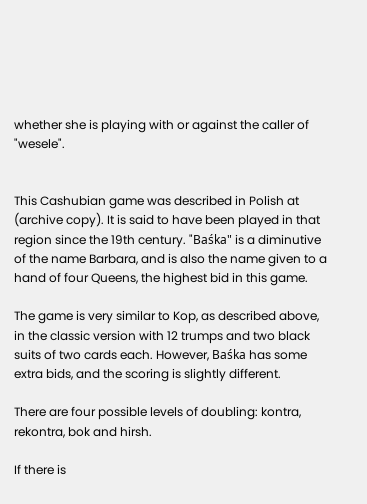whether she is playing with or against the caller of "wesele".


This Cashubian game was described in Polish at (archive copy). It is said to have been played in that region since the 19th century. "Baśka" is a diminutive of the name Barbara, and is also the name given to a hand of four Queens, the highest bid in this game.

The game is very similar to Kop, as described above, in the classic version with 12 trumps and two black suits of two cards each. However, Baśka has some extra bids, and the scoring is slightly different.

There are four possible levels of doubling: kontra, rekontra, bok and hirsh.

If there is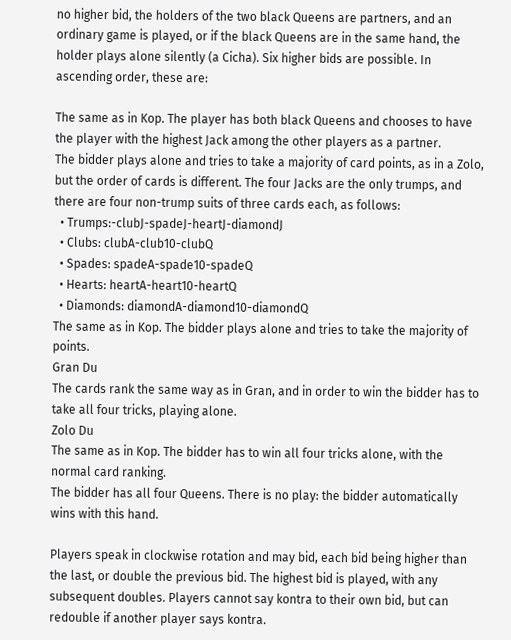no higher bid, the holders of the two black Queens are partners, and an ordinary game is played, or if the black Queens are in the same hand, the holder plays alone silently (a Cicha). Six higher bids are possible. In ascending order, these are:

The same as in Kop. The player has both black Queens and chooses to have the player with the highest Jack among the other players as a partner.
The bidder plays alone and tries to take a majority of card points, as in a Zolo, but the order of cards is different. The four Jacks are the only trumps, and there are four non-trump suits of three cards each, as follows:
  • Trumps:-clubJ-spadeJ-heartJ-diamondJ
  • Clubs: clubA-club10-clubQ
  • Spades: spadeA-spade10-spadeQ
  • Hearts: heartA-heart10-heartQ
  • Diamonds: diamondA-diamond10-diamondQ
The same as in Kop. The bidder plays alone and tries to take the majority of points.
Gran Du
The cards rank the same way as in Gran, and in order to win the bidder has to take all four tricks, playing alone.
Zolo Du
The same as in Kop. The bidder has to win all four tricks alone, with the normal card ranking.
The bidder has all four Queens. There is no play: the bidder automatically wins with this hand.

Players speak in clockwise rotation and may bid, each bid being higher than the last, or double the previous bid. The highest bid is played, with any subsequent doubles. Players cannot say kontra to their own bid, but can redouble if another player says kontra.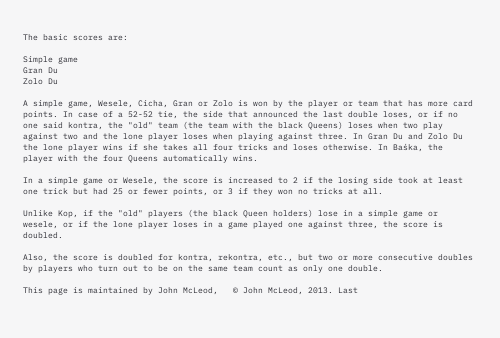The basic scores are:

Simple game
Gran Du
Zolo Du

A simple game, Wesele, Cicha, Gran or Zolo is won by the player or team that has more card points. In case of a 52-52 tie, the side that announced the last double loses, or if no one said kontra, the "old" team (the team with the black Queens) loses when two play against two and the lone player loses when playing against three. In Gran Du and Zolo Du the lone player wins if she takes all four tricks and loses otherwise. In Baśka, the player with the four Queens automatically wins.

In a simple game or Wesele, the score is increased to 2 if the losing side took at least one trick but had 25 or fewer points, or 3 if they won no tricks at all.

Unlike Kop, if the "old" players (the black Queen holders) lose in a simple game or wesele, or if the lone player loses in a game played one against three, the score is doubled.

Also, the score is doubled for kontra, rekontra, etc., but two or more consecutive doubles by players who turn out to be on the same team count as only one double.

This page is maintained by John McLeod,   © John McLeod, 2013. Last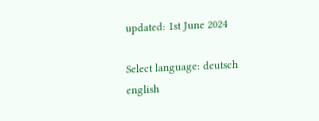updated: 1st June 2024

Select language: deutsch english